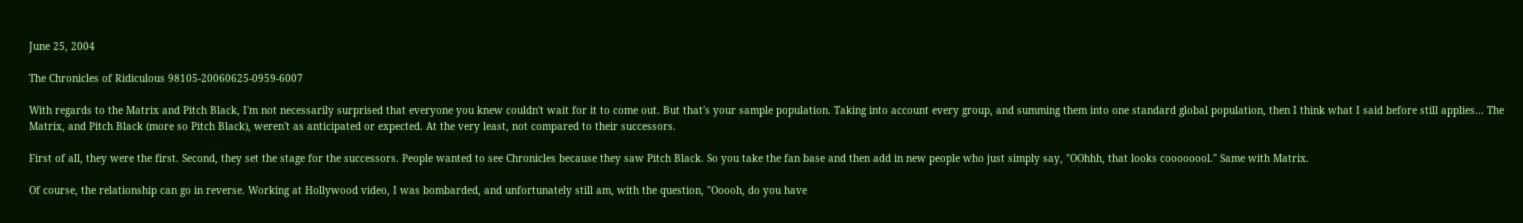June 25, 2004

The Chronicles of Ridiculous 98105-20060625-0959-6007

With regards to the Matrix and Pitch Black, I'm not necessarily surprised that everyone you knew couldn't wait for it to come out. But that's your sample population. Taking into account every group, and summing them into one standard global population, then I think what I said before still applies... The Matrix, and Pitch Black (more so Pitch Black), weren't as anticipated or expected. At the very least, not compared to their successors.

First of all, they were the first. Second, they set the stage for the successors. People wanted to see Chronicles because they saw Pitch Black. So you take the fan base and then add in new people who just simply say, "OOhhh, that looks coooooool." Same with Matrix.

Of course, the relationship can go in reverse. Working at Hollywood video, I was bombarded, and unfortunately still am, with the question, "Ooooh, do you have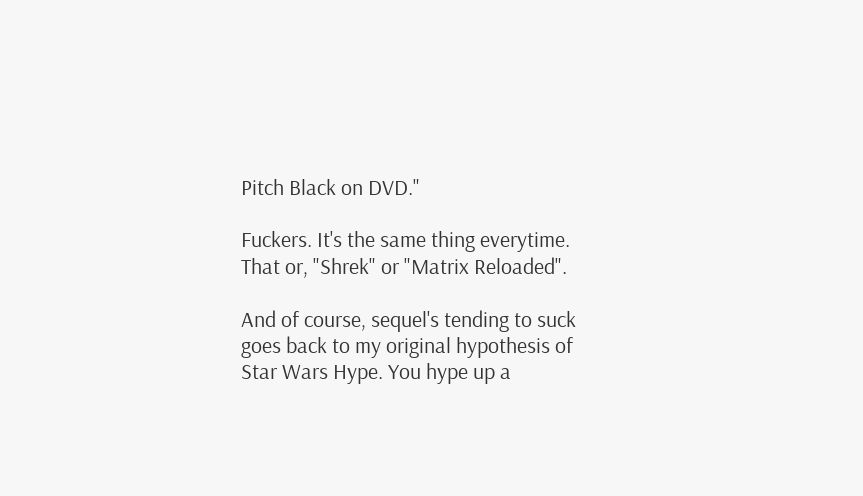Pitch Black on DVD."

Fuckers. It's the same thing everytime. That or, "Shrek" or "Matrix Reloaded".

And of course, sequel's tending to suck goes back to my original hypothesis of Star Wars Hype. You hype up a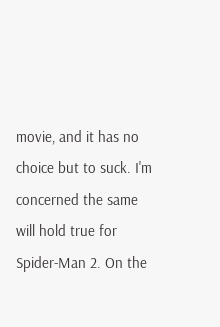movie, and it has no choice but to suck. I'm concerned the same will hold true for Spider-Man 2. On the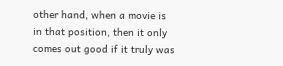other hand, when a movie is in that position, then it only comes out good if it truly was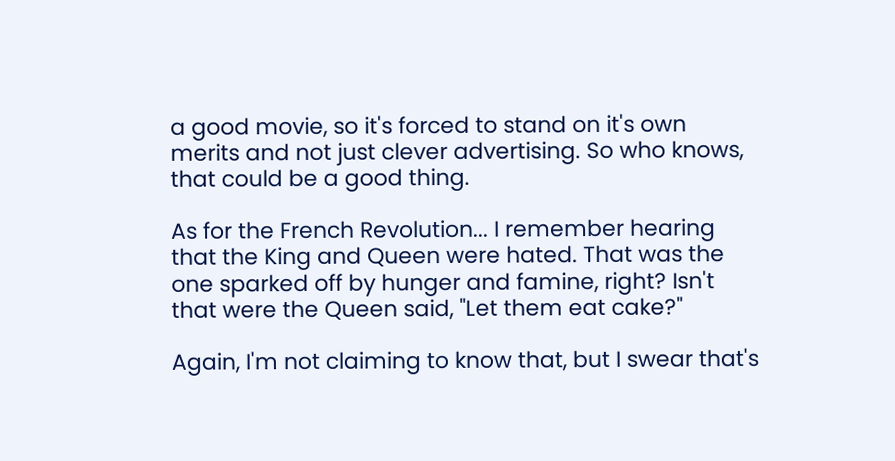a good movie, so it's forced to stand on it's own merits and not just clever advertising. So who knows, that could be a good thing.

As for the French Revolution... I remember hearing that the King and Queen were hated. That was the one sparked off by hunger and famine, right? Isn't that were the Queen said, "Let them eat cake?"

Again, I'm not claiming to know that, but I swear that's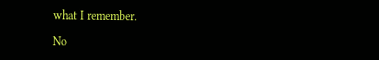what I remember.

No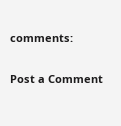comments:

Post a Comment